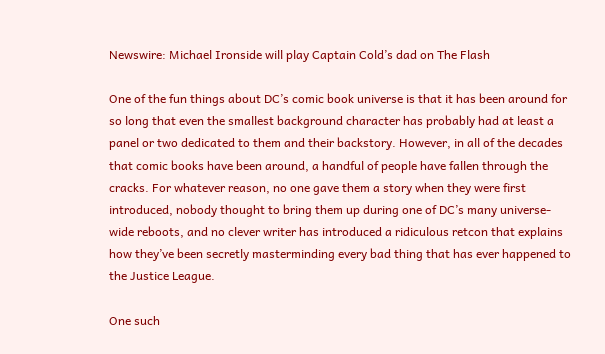Newswire: Michael Ironside will play Captain Cold’s dad on The Flash

One of the fun things about DC’s comic book universe is that it has been around for so long that even the smallest background character has probably had at least a panel or two dedicated to them and their backstory. However, in all of the decades that comic books have been around, a handful of people have fallen through the cracks. For whatever reason, no one gave them a story when they were first introduced, nobody thought to bring them up during one of DC’s many universe-wide reboots, and no clever writer has introduced a ridiculous retcon that explains how they’ve been secretly masterminding every bad thing that has ever happened to the Justice League.

One such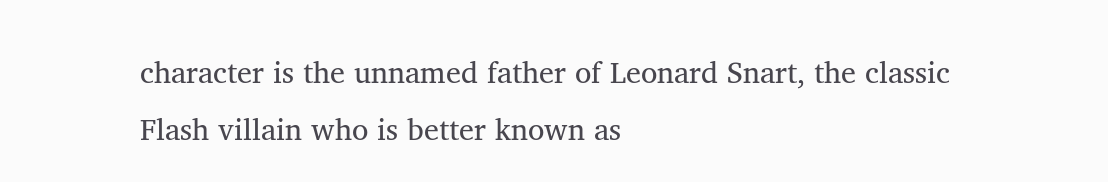character is the unnamed father of Leonard Snart, the classic Flash villain who is better known as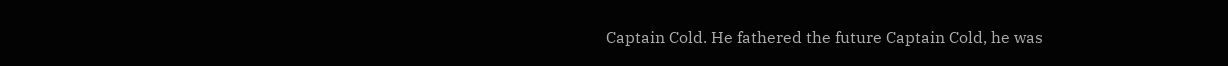Captain Cold. He fathered the future Captain Cold, he was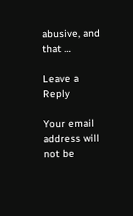abusive, and that …

Leave a Reply

Your email address will not be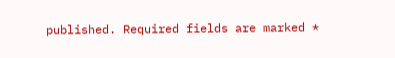published. Required fields are marked *